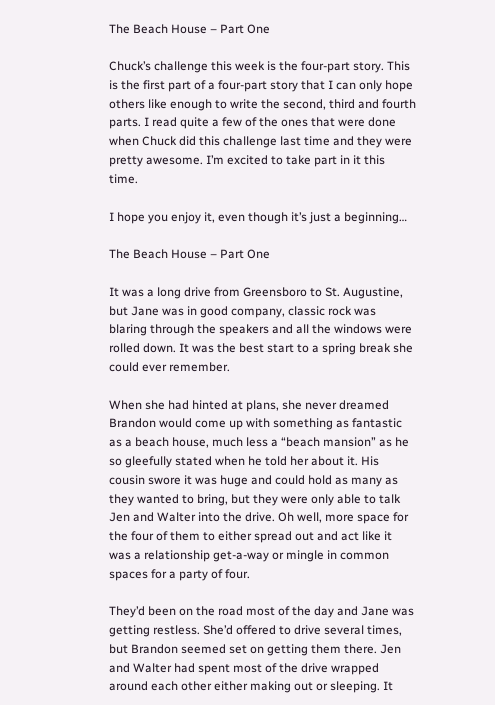The Beach House – Part One

Chuck’s challenge this week is the four-part story. This is the first part of a four-part story that I can only hope others like enough to write the second, third and fourth parts. I read quite a few of the ones that were done when Chuck did this challenge last time and they were pretty awesome. I’m excited to take part in it this time.

I hope you enjoy it, even though it’s just a beginning…

The Beach House – Part One

It was a long drive from Greensboro to St. Augustine, but Jane was in good company, classic rock was blaring through the speakers and all the windows were rolled down. It was the best start to a spring break she could ever remember.

When she had hinted at plans, she never dreamed Brandon would come up with something as fantastic as a beach house, much less a “beach mansion” as he so gleefully stated when he told her about it. His cousin swore it was huge and could hold as many as they wanted to bring, but they were only able to talk Jen and Walter into the drive. Oh well, more space for the four of them to either spread out and act like it was a relationship get-a-way or mingle in common spaces for a party of four.

They’d been on the road most of the day and Jane was getting restless. She’d offered to drive several times, but Brandon seemed set on getting them there. Jen and Walter had spent most of the drive wrapped around each other either making out or sleeping. It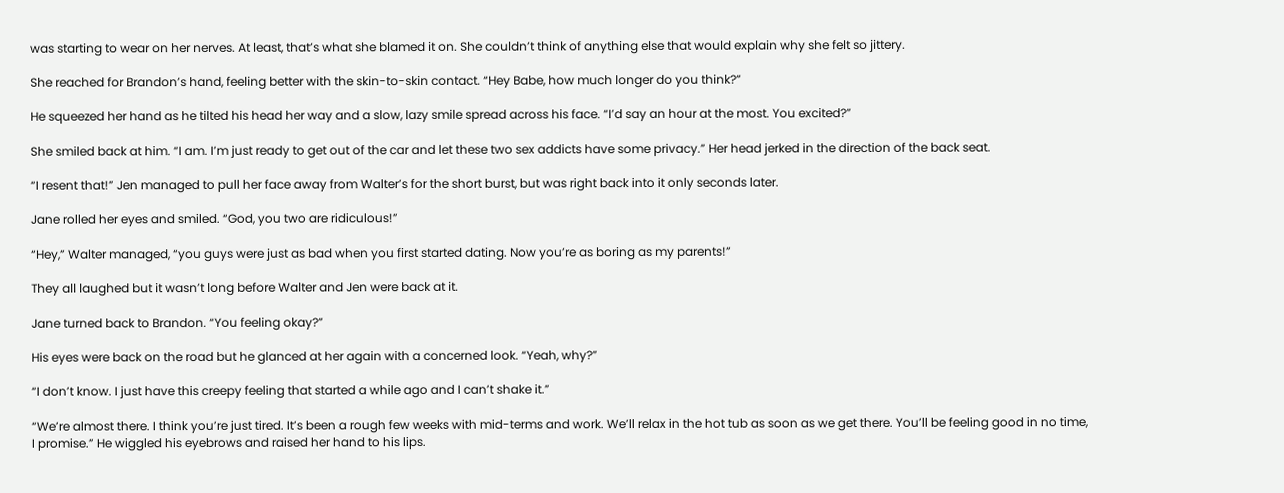was starting to wear on her nerves. At least, that’s what she blamed it on. She couldn’t think of anything else that would explain why she felt so jittery.

She reached for Brandon’s hand, feeling better with the skin-to-skin contact. “Hey Babe, how much longer do you think?”

He squeezed her hand as he tilted his head her way and a slow, lazy smile spread across his face. “I’d say an hour at the most. You excited?”

She smiled back at him. “I am. I’m just ready to get out of the car and let these two sex addicts have some privacy.” Her head jerked in the direction of the back seat.

“I resent that!” Jen managed to pull her face away from Walter’s for the short burst, but was right back into it only seconds later.

Jane rolled her eyes and smiled. “God, you two are ridiculous!”

“Hey,” Walter managed, “you guys were just as bad when you first started dating. Now you’re as boring as my parents!”

They all laughed but it wasn’t long before Walter and Jen were back at it.

Jane turned back to Brandon. “You feeling okay?”

His eyes were back on the road but he glanced at her again with a concerned look. “Yeah, why?”

“I don’t know. I just have this creepy feeling that started a while ago and I can’t shake it.”

“We’re almost there. I think you’re just tired. It’s been a rough few weeks with mid-terms and work. We’ll relax in the hot tub as soon as we get there. You’ll be feeling good in no time, I promise.” He wiggled his eyebrows and raised her hand to his lips.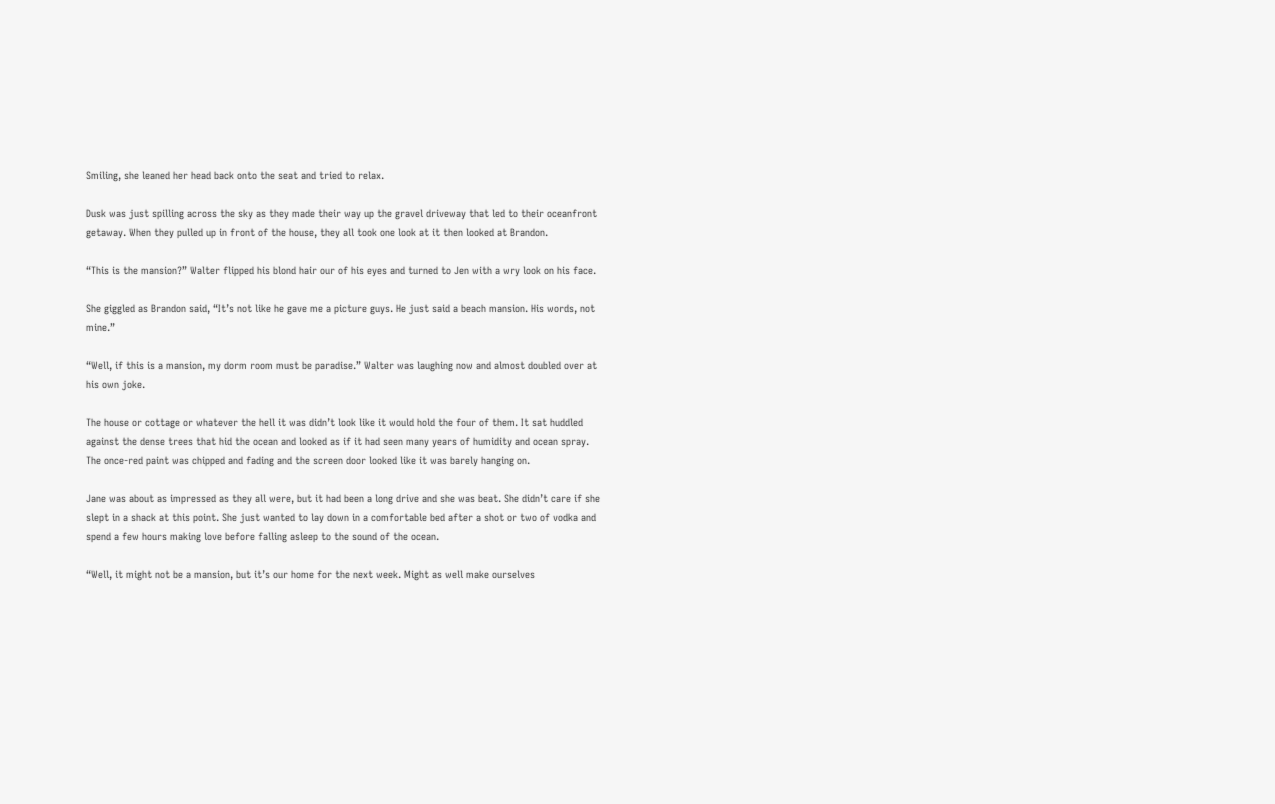Smiling, she leaned her head back onto the seat and tried to relax.

Dusk was just spilling across the sky as they made their way up the gravel driveway that led to their oceanfront getaway. When they pulled up in front of the house, they all took one look at it then looked at Brandon.

“This is the mansion?” Walter flipped his blond hair our of his eyes and turned to Jen with a wry look on his face.

She giggled as Brandon said, “It’s not like he gave me a picture guys. He just said a beach mansion. His words, not mine.”

“Well, if this is a mansion, my dorm room must be paradise.” Walter was laughing now and almost doubled over at his own joke.

The house or cottage or whatever the hell it was didn’t look like it would hold the four of them. It sat huddled against the dense trees that hid the ocean and looked as if it had seen many years of humidity and ocean spray. The once-red paint was chipped and fading and the screen door looked like it was barely hanging on.

Jane was about as impressed as they all were, but it had been a long drive and she was beat. She didn’t care if she slept in a shack at this point. She just wanted to lay down in a comfortable bed after a shot or two of vodka and spend a few hours making love before falling asleep to the sound of the ocean.

“Well, it might not be a mansion, but it’s our home for the next week. Might as well make ourselves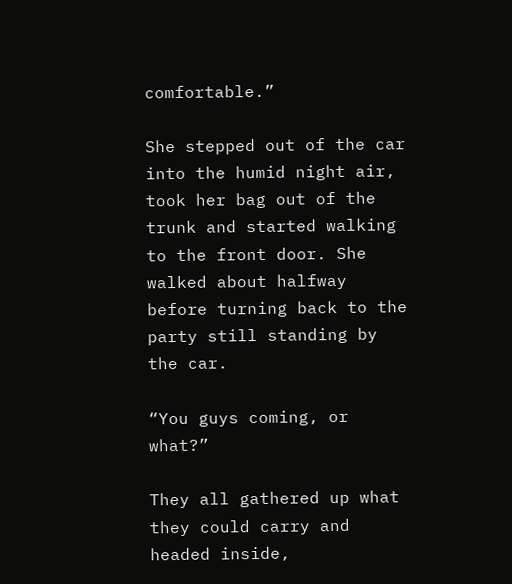comfortable.”

She stepped out of the car into the humid night air, took her bag out of the trunk and started walking to the front door. She walked about halfway before turning back to the party still standing by the car.

“You guys coming, or what?”

They all gathered up what they could carry and headed inside,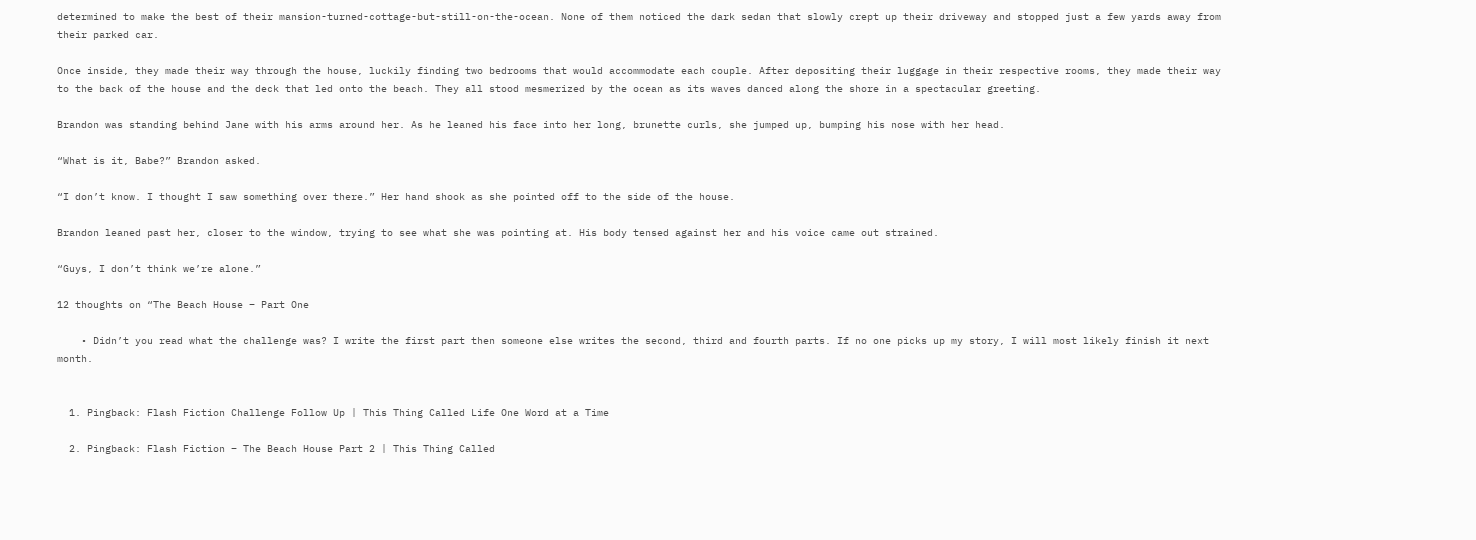determined to make the best of their mansion-turned-cottage-but-still-on-the-ocean. None of them noticed the dark sedan that slowly crept up their driveway and stopped just a few yards away from their parked car.

Once inside, they made their way through the house, luckily finding two bedrooms that would accommodate each couple. After depositing their luggage in their respective rooms, they made their way to the back of the house and the deck that led onto the beach. They all stood mesmerized by the ocean as its waves danced along the shore in a spectacular greeting.

Brandon was standing behind Jane with his arms around her. As he leaned his face into her long, brunette curls, she jumped up, bumping his nose with her head.

“What is it, Babe?” Brandon asked.

“I don’t know. I thought I saw something over there.” Her hand shook as she pointed off to the side of the house.

Brandon leaned past her, closer to the window, trying to see what she was pointing at. His body tensed against her and his voice came out strained.

“Guys, I don’t think we’re alone.”

12 thoughts on “The Beach House – Part One

    • Didn’t you read what the challenge was? I write the first part then someone else writes the second, third and fourth parts. If no one picks up my story, I will most likely finish it next month.


  1. Pingback: Flash Fiction Challenge Follow Up | This Thing Called Life One Word at a Time

  2. Pingback: Flash Fiction – The Beach House Part 2 | This Thing Called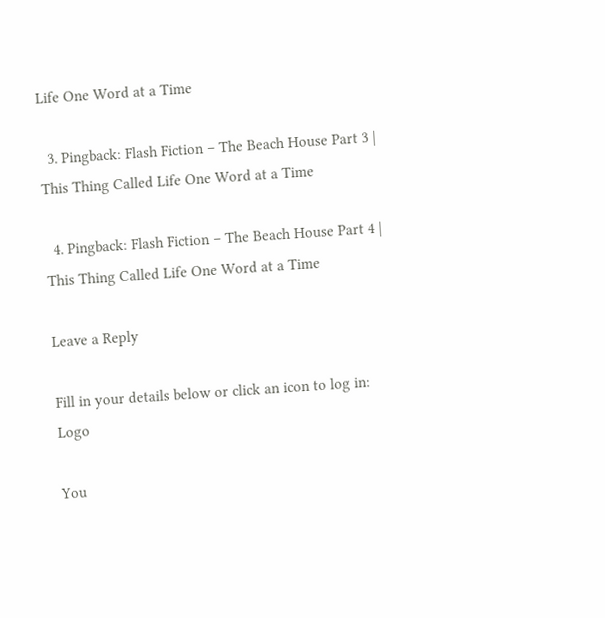Life One Word at a Time

  3. Pingback: Flash Fiction – The Beach House Part 3 | This Thing Called Life One Word at a Time

  4. Pingback: Flash Fiction – The Beach House Part 4 | This Thing Called Life One Word at a Time

Leave a Reply

Fill in your details below or click an icon to log in: Logo

You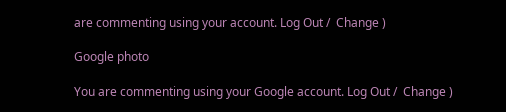are commenting using your account. Log Out /  Change )

Google photo

You are commenting using your Google account. Log Out /  Change )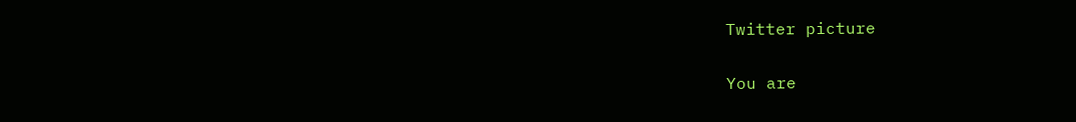Twitter picture

You are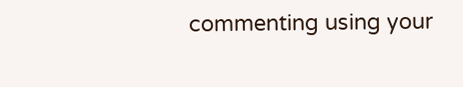commenting using your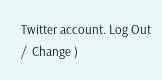Twitter account. Log Out /  Change )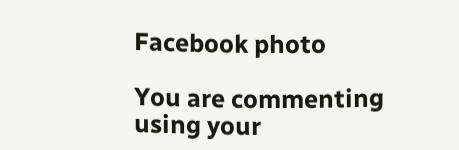Facebook photo

You are commenting using your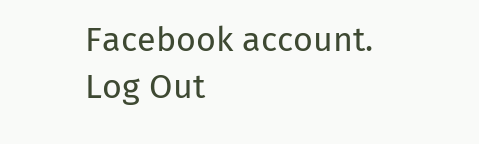Facebook account. Log Out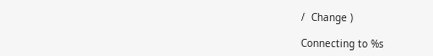/  Change )

Connecting to %s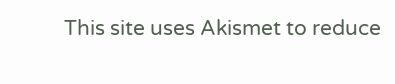This site uses Akismet to reduce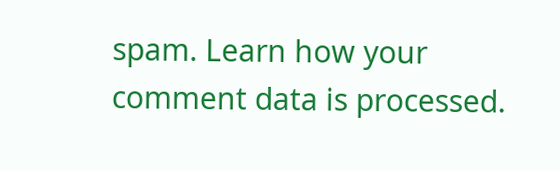spam. Learn how your comment data is processed.